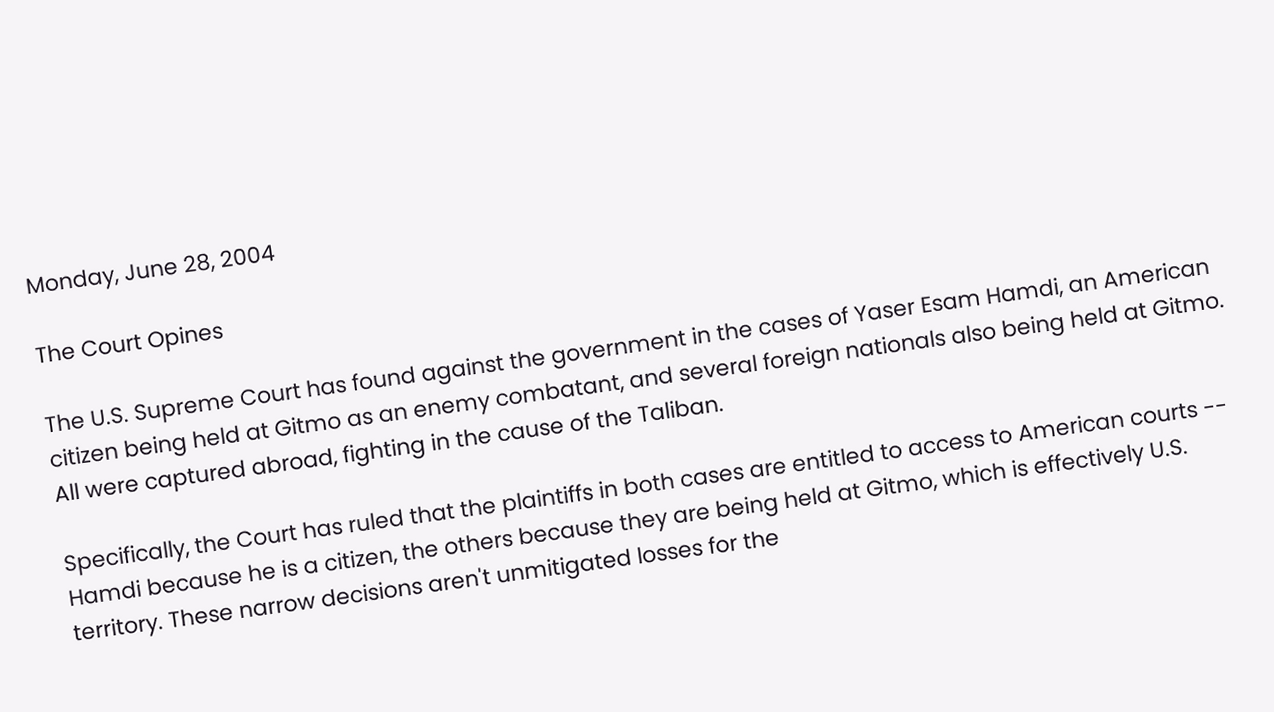Monday, June 28, 2004

The Court Opines

The U.S. Supreme Court has found against the government in the cases of Yaser Esam Hamdi, an American citizen being held at Gitmo as an enemy combatant, and several foreign nationals also being held at Gitmo. All were captured abroad, fighting in the cause of the Taliban.

Specifically, the Court has ruled that the plaintiffs in both cases are entitled to access to American courts -- Hamdi because he is a citizen, the others because they are being held at Gitmo, which is effectively U.S. territory. These narrow decisions aren't unmitigated losses for the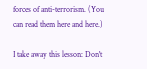forces of anti-terrorism. (You can read them here and here.)

I take away this lesson: Don't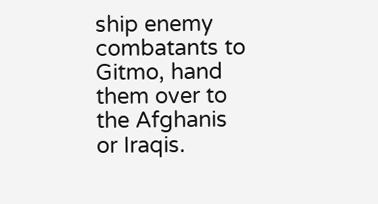ship enemy combatants to Gitmo, hand them over to the Afghanis or Iraqis.